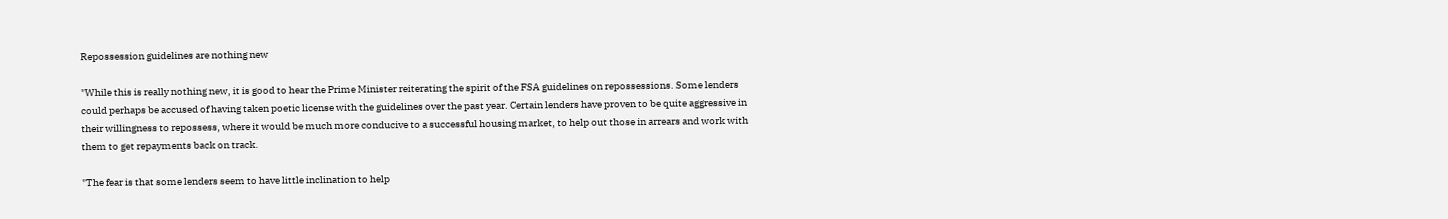Repossession guidelines are nothing new

"While this is really nothing new, it is good to hear the Prime Minister reiterating the spirit of the FSA guidelines on repossessions. Some lenders could perhaps be accused of having taken poetic license with the guidelines over the past year. Certain lenders have proven to be quite aggressive in their willingness to repossess, where it would be much more conducive to a successful housing market, to help out those in arrears and work with them to get repayments back on track.

"The fear is that some lenders seem to have little inclination to help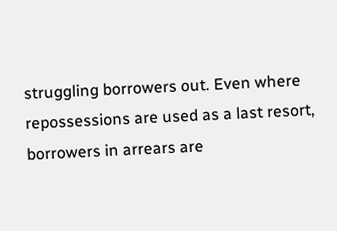struggling borrowers out. Even where repossessions are used as a last resort, borrowers in arrears are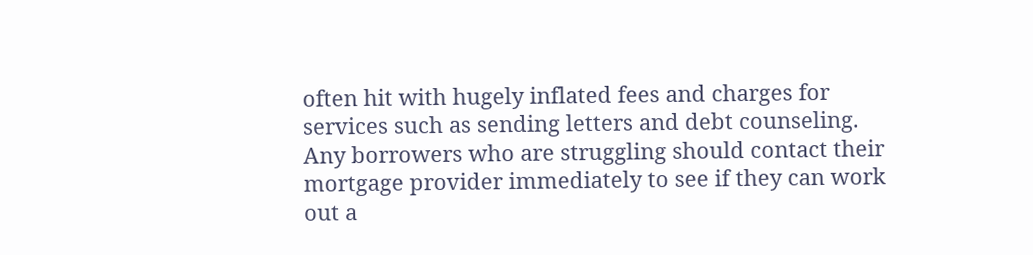often hit with hugely inflated fees and charges for services such as sending letters and debt counseling. Any borrowers who are struggling should contact their mortgage provider immediately to see if they can work out a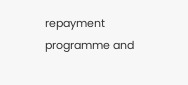repayment programme and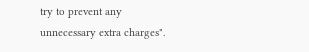try to prevent any unnecessary extra charges".